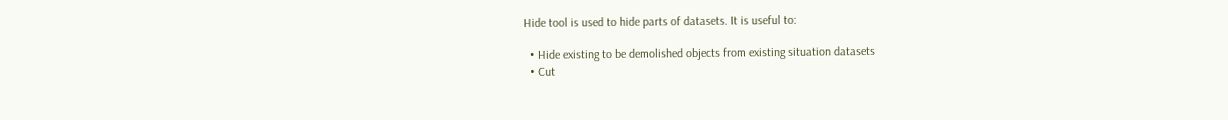Hide tool is used to hide parts of datasets. It is useful to:

  • Hide existing to be demolished objects from existing situation datasets
  • Cut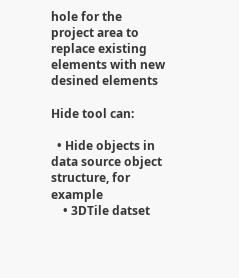hole for the project area to replace existing elements with new desined elements

Hide tool can:

  • Hide objects in data source object structure, for example
    • 3DTile datset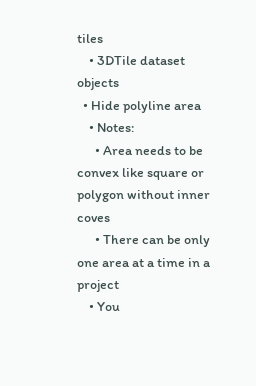tiles
    • 3DTile dataset objects
  • Hide polyline area
    • Notes:
      • Area needs to be convex like square or polygon without inner coves
      • There can be only one area at a time in a project
    • You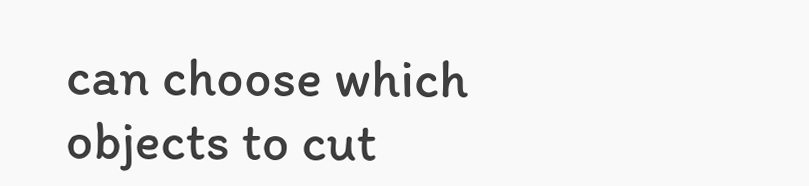can choose which objects to cut